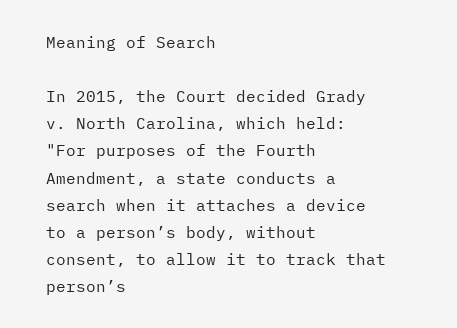Meaning of Search

In 2015, the Court decided Grady v. North Carolina, which held: "For purposes of the Fourth Amendment, a state conducts a search when it attaches a device to a person’s body, without consent, to allow it to track that person’s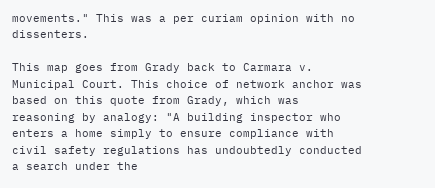movements." This was a per curiam opinion with no dissenters.

This map goes from Grady back to Carmara v. Municipal Court. This choice of network anchor was based on this quote from Grady, which was reasoning by analogy: "A building inspector who enters a home simply to ensure compliance with civil safety regulations has undoubtedly conducted a search under the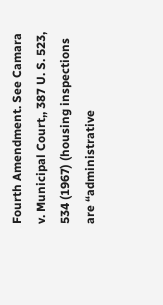Fourth Amendment. See Camara v. Municipal Court,, 387 U. S. 523, 534 (1967) (housing inspections are “administrative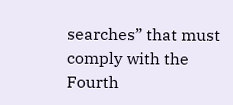searches” that must comply with the Fourth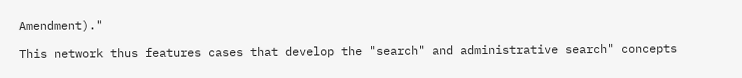Amendment)."

This network thus features cases that develop the "search" and administrative search" concepts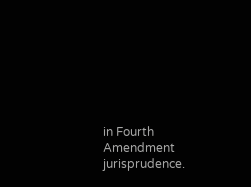in Fourth Amendment jurisprudence.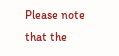Please note that the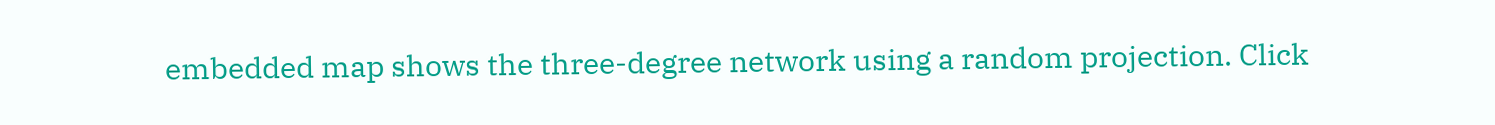embedded map shows the three-degree network using a random projection. Click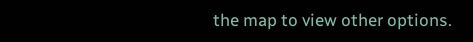the map to view other options.